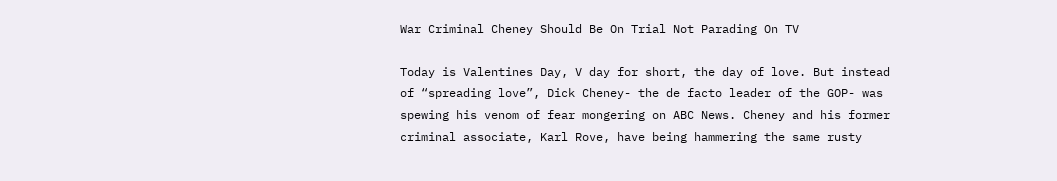War Criminal Cheney Should Be On Trial Not Parading On TV

Today is Valentines Day, V day for short, the day of love. But instead of “spreading love”, Dick Cheney- the de facto leader of the GOP- was spewing his venom of fear mongering on ABC News. Cheney and his former criminal associate, Karl Rove, have being hammering the same rusty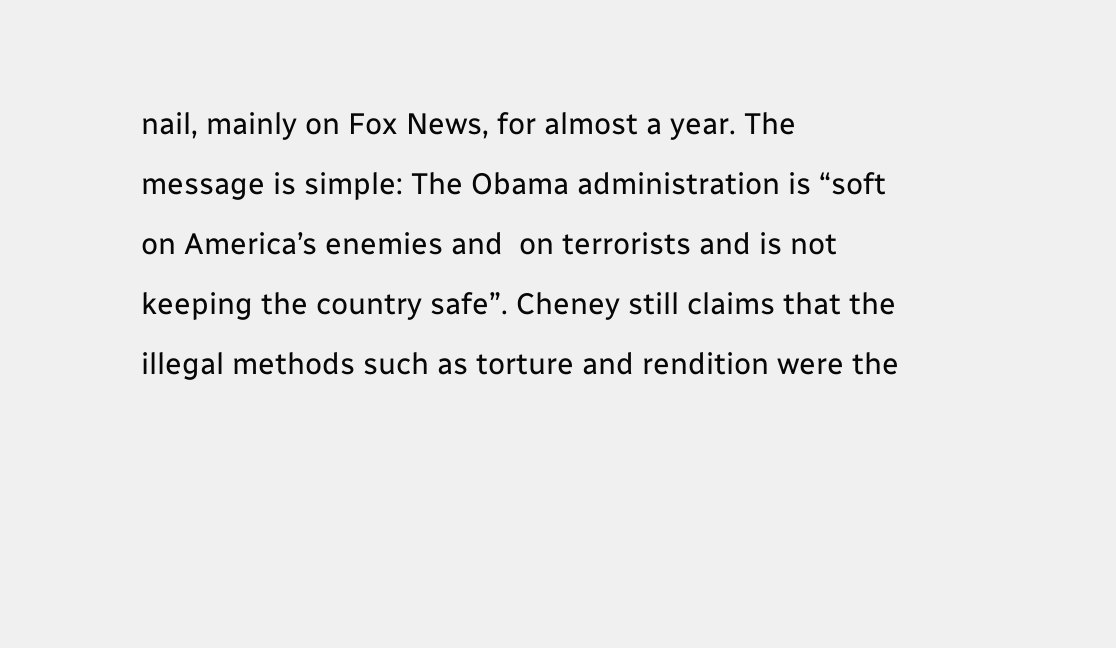nail, mainly on Fox News, for almost a year. The message is simple: The Obama administration is “soft on America’s enemies and  on terrorists and is not keeping the country safe”. Cheney still claims that the illegal methods such as torture and rendition were the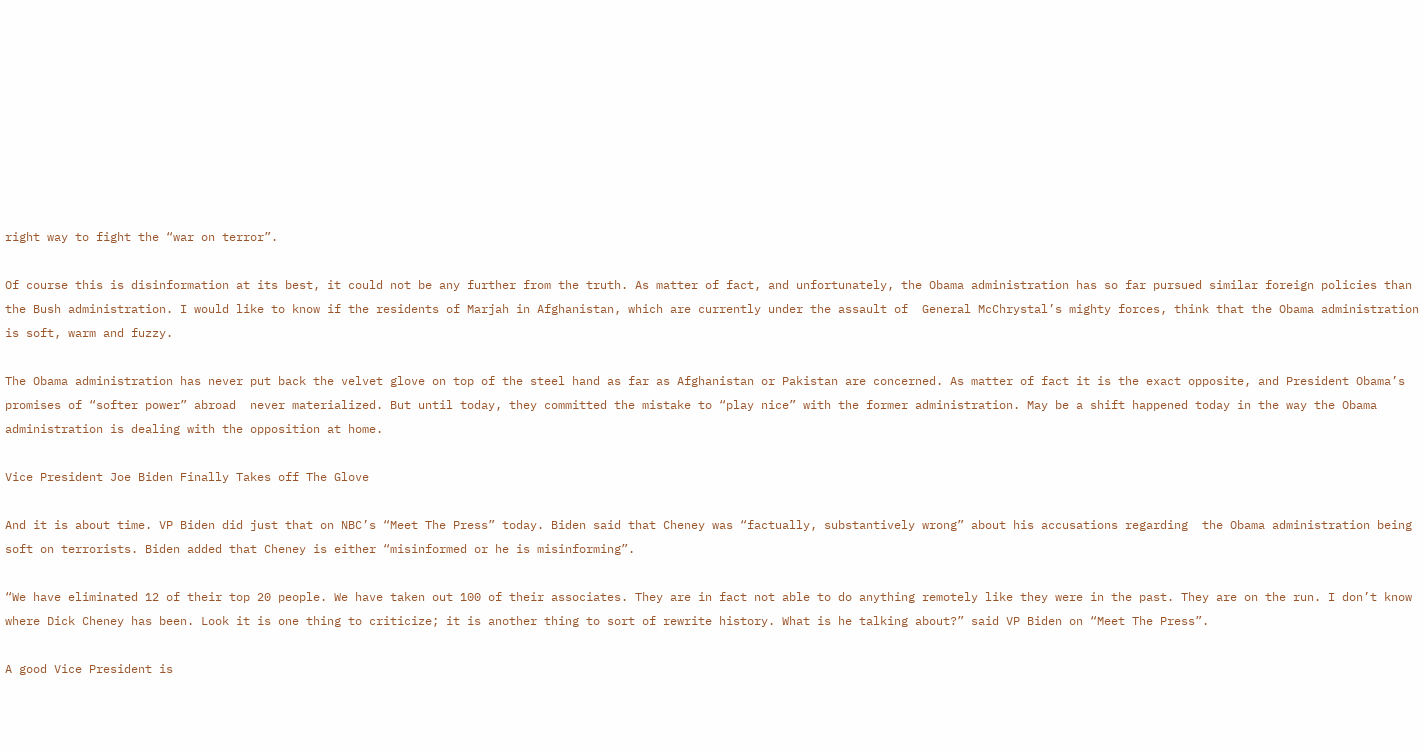right way to fight the “war on terror”.

Of course this is disinformation at its best, it could not be any further from the truth. As matter of fact, and unfortunately, the Obama administration has so far pursued similar foreign policies than the Bush administration. I would like to know if the residents of Marjah in Afghanistan, which are currently under the assault of  General McChrystal’s mighty forces, think that the Obama administration is soft, warm and fuzzy.

The Obama administration has never put back the velvet glove on top of the steel hand as far as Afghanistan or Pakistan are concerned. As matter of fact it is the exact opposite, and President Obama’s promises of “softer power” abroad  never materialized. But until today, they committed the mistake to “play nice” with the former administration. May be a shift happened today in the way the Obama administration is dealing with the opposition at home.

Vice President Joe Biden Finally Takes off The Glove

And it is about time. VP Biden did just that on NBC’s “Meet The Press” today. Biden said that Cheney was “factually, substantively wrong” about his accusations regarding  the Obama administration being soft on terrorists. Biden added that Cheney is either “misinformed or he is misinforming”.

“We have eliminated 12 of their top 20 people. We have taken out 100 of their associates. They are in fact not able to do anything remotely like they were in the past. They are on the run. I don’t know where Dick Cheney has been. Look it is one thing to criticize; it is another thing to sort of rewrite history. What is he talking about?” said VP Biden on “Meet The Press”.

A good Vice President is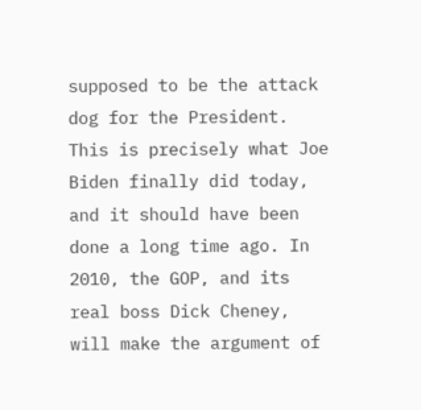supposed to be the attack dog for the President. This is precisely what Joe Biden finally did today, and it should have been done a long time ago. In 2010, the GOP, and its real boss Dick Cheney, will make the argument of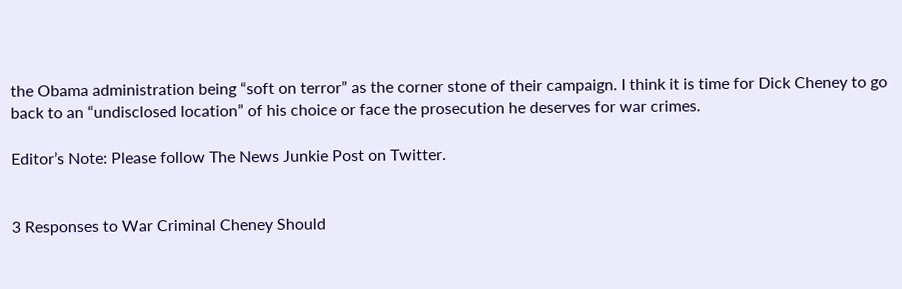the Obama administration being “soft on terror” as the corner stone of their campaign. I think it is time for Dick Cheney to go back to an “undisclosed location” of his choice or face the prosecution he deserves for war crimes.

Editor’s Note: Please follow The News Junkie Post on Twitter.


3 Responses to War Criminal Cheney Should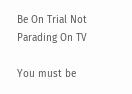Be On Trial Not Parading On TV

You must be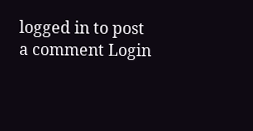logged in to post a comment Login